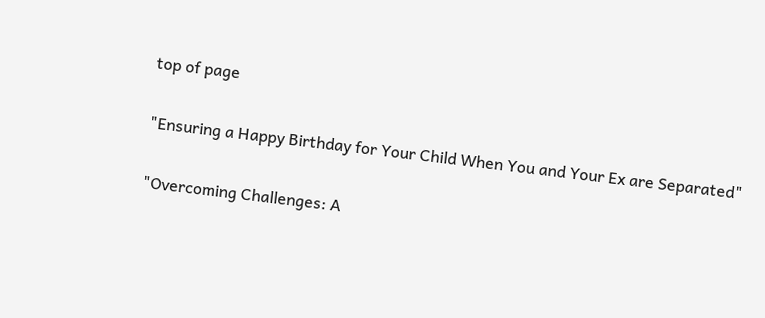top of page

"Ensuring a Happy Birthday for Your Child When You and Your Ex are Separated"

"Overcoming Challenges: A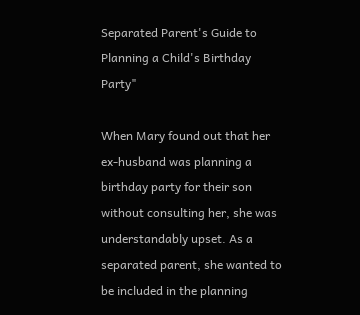Separated Parent's Guide to Planning a Child's Birthday Party"

When Mary found out that her ex-husband was planning a birthday party for their son without consulting her, she was understandably upset. As a separated parent, she wanted to be included in the planning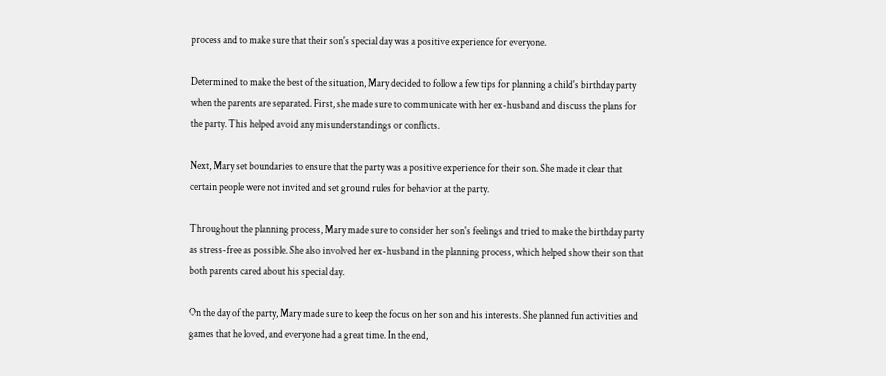process and to make sure that their son's special day was a positive experience for everyone.

Determined to make the best of the situation, Mary decided to follow a few tips for planning a child's birthday party when the parents are separated. First, she made sure to communicate with her ex-husband and discuss the plans for the party. This helped avoid any misunderstandings or conflicts.

Next, Mary set boundaries to ensure that the party was a positive experience for their son. She made it clear that certain people were not invited and set ground rules for behavior at the party.

Throughout the planning process, Mary made sure to consider her son's feelings and tried to make the birthday party as stress-free as possible. She also involved her ex-husband in the planning process, which helped show their son that both parents cared about his special day.

On the day of the party, Mary made sure to keep the focus on her son and his interests. She planned fun activities and games that he loved, and everyone had a great time. In the end,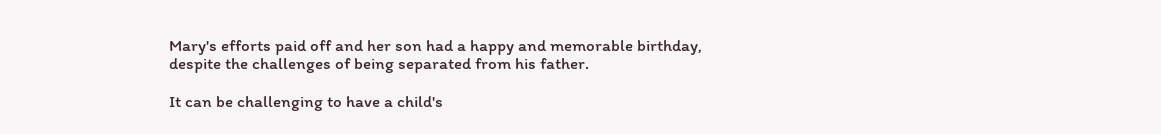Mary's efforts paid off and her son had a happy and memorable birthday, despite the challenges of being separated from his father.

It can be challenging to have a child's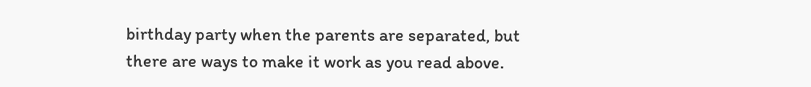birthday party when the parents are separated, but there are ways to make it work as you read above.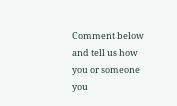Comment below and tell us how you or someone you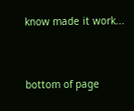know made it work...


bottom of page